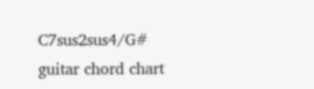C7sus2sus4/G# guitar chord chart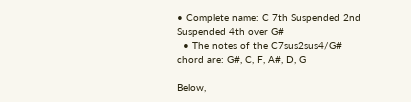• Complete name: C 7th Suspended 2nd Suspended 4th over G#
  • The notes of the C7sus2sus4/G# chord are: G#, C, F, A#, D, G

Below,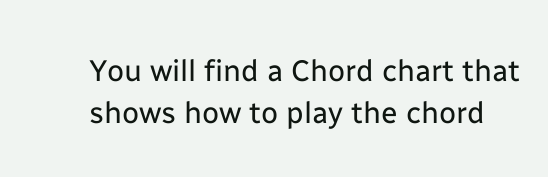You will find a Chord chart that shows how to play the chord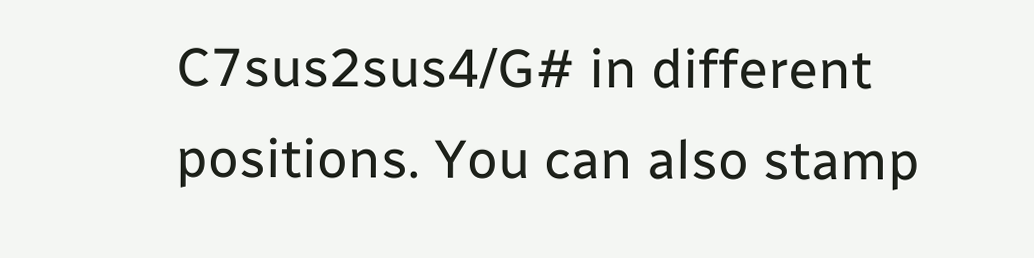C7sus2sus4/G# in different positions. You can also stamp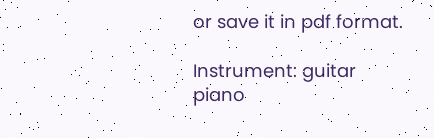or save it in pdf format.

Instrument: guitar piano